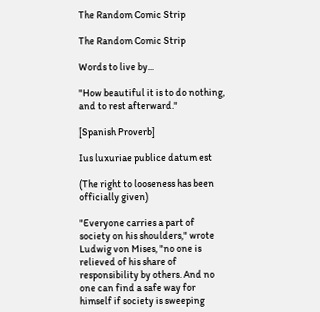The Random Comic Strip

The Random Comic Strip

Words to live by...

"How beautiful it is to do nothing, and to rest afterward."

[Spanish Proverb]

Ius luxuriae publice datum est

(The right to looseness has been officially given)

"Everyone carries a part of society on his shoulders," wrote Ludwig von Mises, "no one is relieved of his share of responsibility by others. And no one can find a safe way for himself if society is sweeping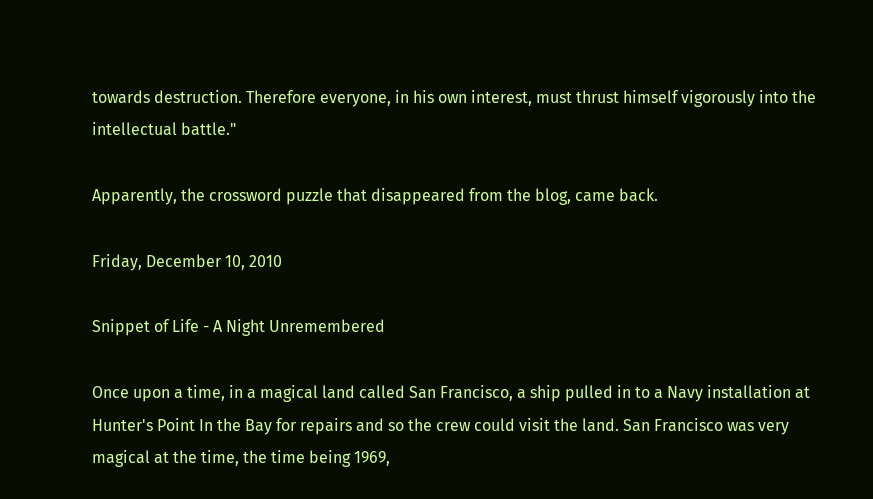towards destruction. Therefore everyone, in his own interest, must thrust himself vigorously into the intellectual battle."

Apparently, the crossword puzzle that disappeared from the blog, came back.

Friday, December 10, 2010

Snippet of Life - A Night Unremembered

Once upon a time, in a magical land called San Francisco, a ship pulled in to a Navy installation at Hunter's Point In the Bay for repairs and so the crew could visit the land. San Francisco was very magical at the time, the time being 1969,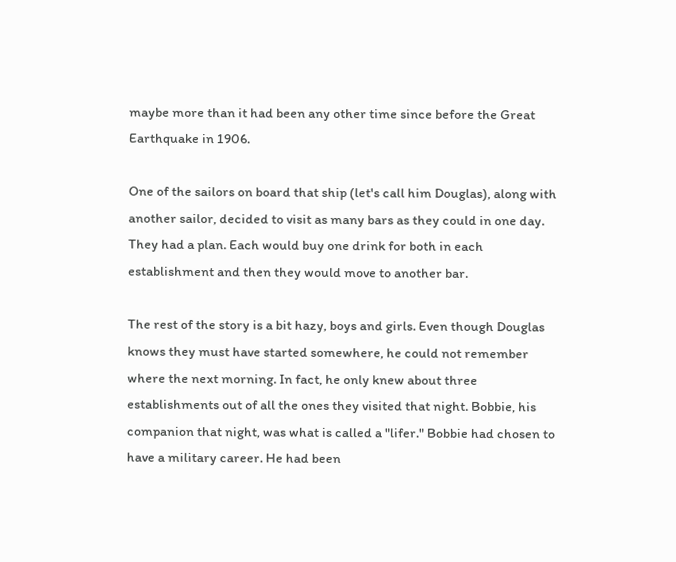maybe more than it had been any other time since before the Great Earthquake in 1906.

One of the sailors on board that ship (let's call him Douglas), along with another sailor, decided to visit as many bars as they could in one day. They had a plan. Each would buy one drink for both in each establishment and then they would move to another bar.

The rest of the story is a bit hazy, boys and girls. Even though Douglas knows they must have started somewhere, he could not remember where the next morning. In fact, he only knew about three establishments out of all the ones they visited that night. Bobbie, his companion that night, was what is called a "lifer." Bobbie had chosen to have a military career. He had been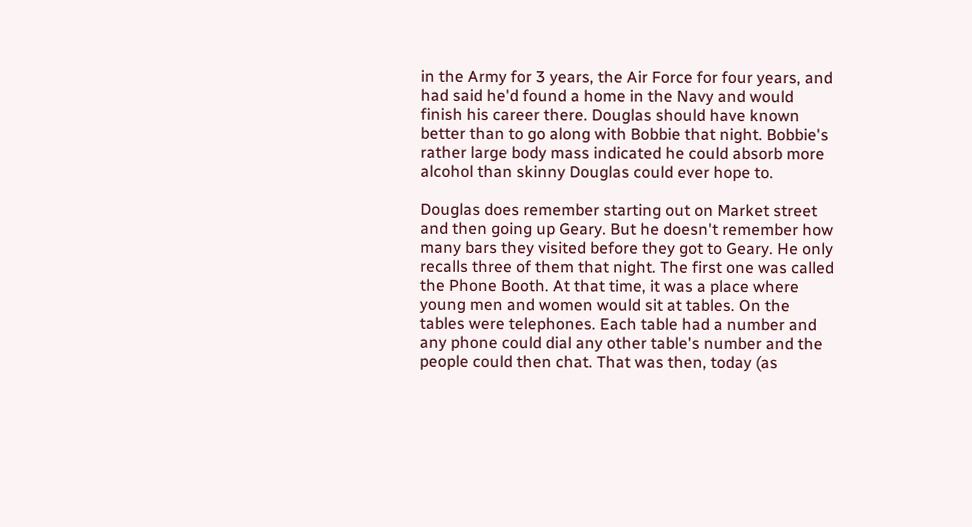in the Army for 3 years, the Air Force for four years, and had said he'd found a home in the Navy and would finish his career there. Douglas should have known better than to go along with Bobbie that night. Bobbie's rather large body mass indicated he could absorb more alcohol than skinny Douglas could ever hope to.

Douglas does remember starting out on Market street and then going up Geary. But he doesn't remember how many bars they visited before they got to Geary. He only recalls three of them that night. The first one was called the Phone Booth. At that time, it was a place where young men and women would sit at tables. On the tables were telephones. Each table had a number and any phone could dial any other table's number and the people could then chat. That was then, today (as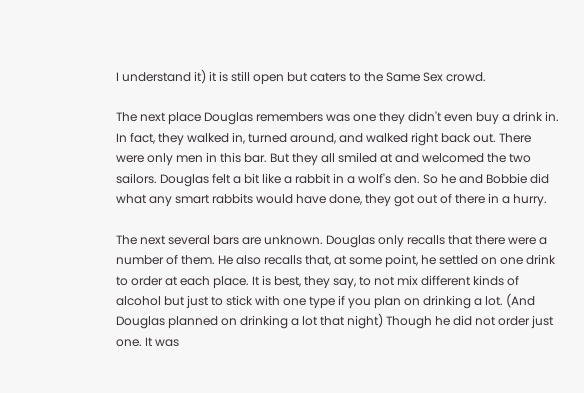I understand it) it is still open but caters to the Same Sex crowd.

The next place Douglas remembers was one they didn't even buy a drink in. In fact, they walked in, turned around, and walked right back out. There were only men in this bar. But they all smiled at and welcomed the two sailors. Douglas felt a bit like a rabbit in a wolf's den. So he and Bobbie did what any smart rabbits would have done, they got out of there in a hurry.

The next several bars are unknown. Douglas only recalls that there were a number of them. He also recalls that, at some point, he settled on one drink to order at each place. It is best, they say, to not mix different kinds of alcohol but just to stick with one type if you plan on drinking a lot. (And Douglas planned on drinking a lot that night) Though he did not order just one. It was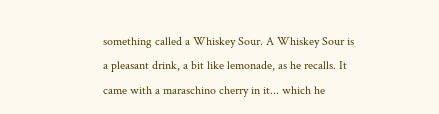something called a Whiskey Sour. A Whiskey Sour is a pleasant drink, a bit like lemonade, as he recalls. It came with a maraschino cherry in it... which he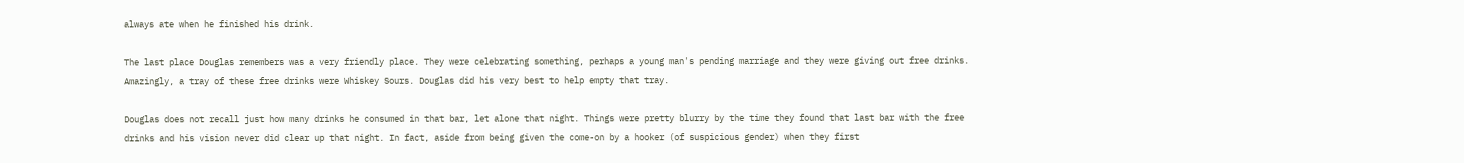always ate when he finished his drink.

The last place Douglas remembers was a very friendly place. They were celebrating something, perhaps a young man's pending marriage and they were giving out free drinks. Amazingly, a tray of these free drinks were Whiskey Sours. Douglas did his very best to help empty that tray.

Douglas does not recall just how many drinks he consumed in that bar, let alone that night. Things were pretty blurry by the time they found that last bar with the free drinks and his vision never did clear up that night. In fact, aside from being given the come-on by a hooker (of suspicious gender) when they first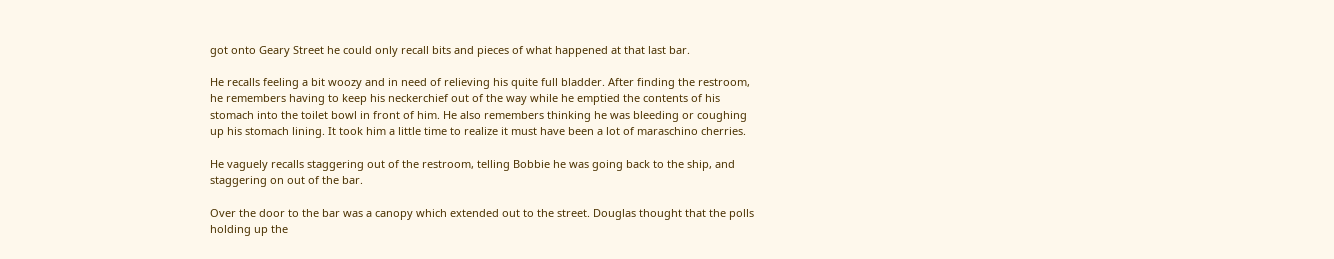got onto Geary Street he could only recall bits and pieces of what happened at that last bar.

He recalls feeling a bit woozy and in need of relieving his quite full bladder. After finding the restroom, he remembers having to keep his neckerchief out of the way while he emptied the contents of his stomach into the toilet bowl in front of him. He also remembers thinking he was bleeding or coughing up his stomach lining. It took him a little time to realize it must have been a lot of maraschino cherries.

He vaguely recalls staggering out of the restroom, telling Bobbie he was going back to the ship, and staggering on out of the bar.

Over the door to the bar was a canopy which extended out to the street. Douglas thought that the polls holding up the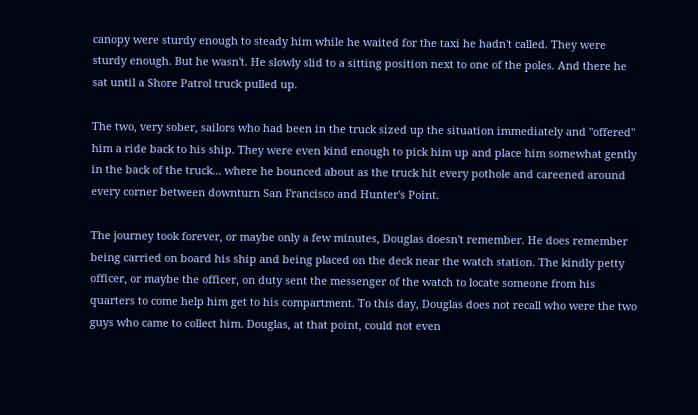canopy were sturdy enough to steady him while he waited for the taxi he hadn't called. They were sturdy enough. But he wasn't. He slowly slid to a sitting position next to one of the poles. And there he sat until a Shore Patrol truck pulled up.

The two, very sober, sailors who had been in the truck sized up the situation immediately and "offered" him a ride back to his ship. They were even kind enough to pick him up and place him somewhat gently in the back of the truck... where he bounced about as the truck hit every pothole and careened around every corner between downturn San Francisco and Hunter's Point.

The journey took forever, or maybe only a few minutes, Douglas doesn't remember. He does remember being carried on board his ship and being placed on the deck near the watch station. The kindly petty officer, or maybe the officer, on duty sent the messenger of the watch to locate someone from his quarters to come help him get to his compartment. To this day, Douglas does not recall who were the two guys who came to collect him. Douglas, at that point, could not even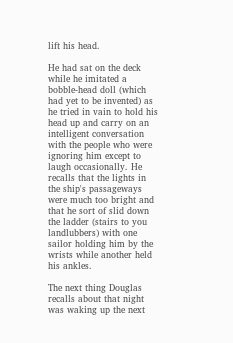lift his head.

He had sat on the deck while he imitated a bobble-head doll (which had yet to be invented) as he tried in vain to hold his head up and carry on an intelligent conversation with the people who were ignoring him except to laugh occasionally. He recalls that the lights in the ship's passageways were much too bright and that he sort of slid down the ladder (stairs to you landlubbers) with one sailor holding him by the wrists while another held his ankles.

The next thing Douglas recalls about that night was waking up the next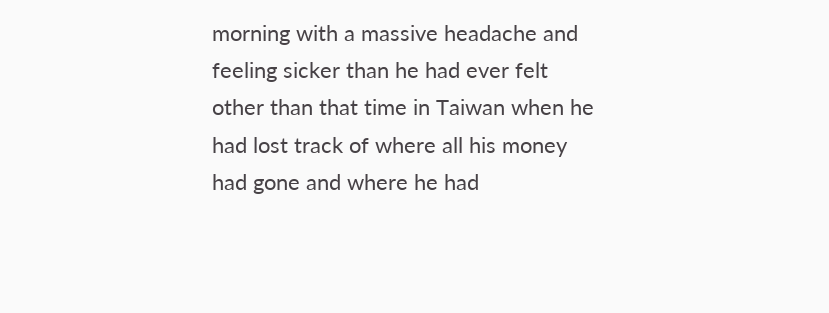morning with a massive headache and feeling sicker than he had ever felt other than that time in Taiwan when he had lost track of where all his money had gone and where he had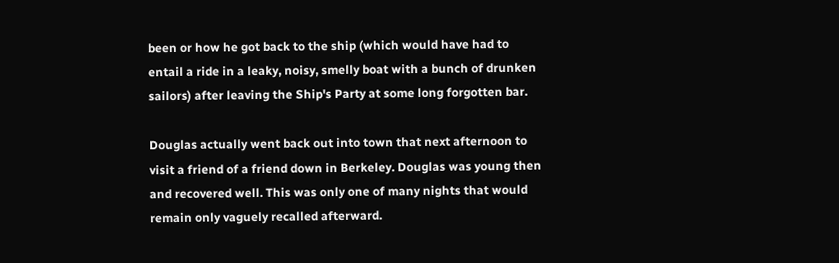been or how he got back to the ship (which would have had to entail a ride in a leaky, noisy, smelly boat with a bunch of drunken sailors) after leaving the Ship's Party at some long forgotten bar.

Douglas actually went back out into town that next afternoon to visit a friend of a friend down in Berkeley. Douglas was young then and recovered well. This was only one of many nights that would remain only vaguely recalled afterward.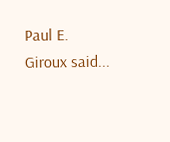Paul E. Giroux said...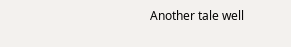Another tale well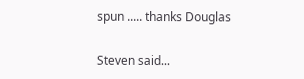spun ..... thanks Douglas

Steven said...